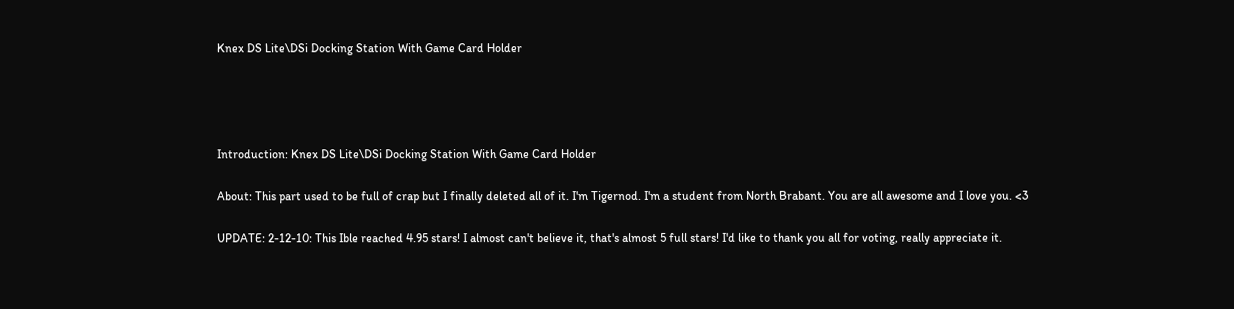Knex DS Lite\DSi Docking Station With Game Card Holder




Introduction: Knex DS Lite\DSi Docking Station With Game Card Holder

About: This part used to be full of crap but I finally deleted all of it. I'm Tigernod. I'm a student from North Brabant. You are all awesome and I love you. <3

UPDATE: 2-12-10: This Ible reached 4.95 stars! I almost can't believe it, that's almost 5 full stars! I'd like to thank you all for voting, really appreciate it.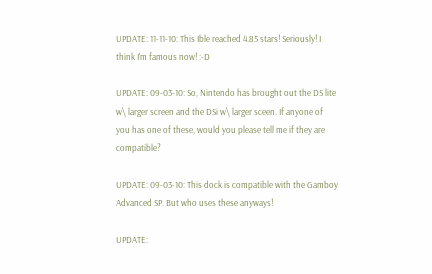UPDATE: 11-11-10: This Ible reached 4.85 stars! Seriously! I think I'm famous now! :-D

UPDATE: 09-03-10: So, Nintendo has brought out the DS lite w\ larger screen and the DSi w\ larger sceen. If anyone of you has one of these, would you please tell me if they are compatible?

UPDATE: 09-03-10: This dock is compatible with the Gamboy Advanced SP. But who uses these anyways!

UPDATE: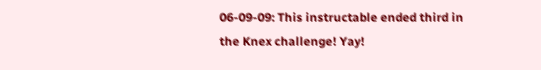06-09-09: This instructable ended third in the Knex challenge! Yay!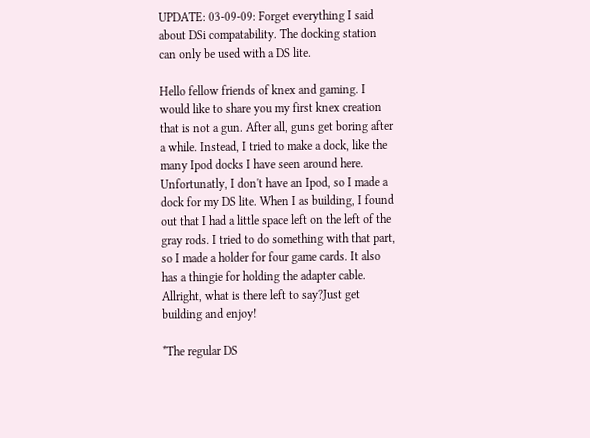UPDATE: 03-09-09: Forget everything I said about DSi compatability. The docking station can only be used with a DS lite.

Hello fellow friends of knex and gaming. I would like to share you my first knex creation that is not a gun. After all, guns get boring after a while. Instead, I tried to make a dock, like the many Ipod docks I have seen around here. Unfortunatly, I don't have an Ipod, so I made a dock for my DS lite. When I as building, I found out that I had a little space left on the left of the gray rods. I tried to do something with that part, so I made a holder for four game cards. It also has a thingie for holding the adapter cable. Allright, what is there left to say?Just get building and enjoy!

*The regular DS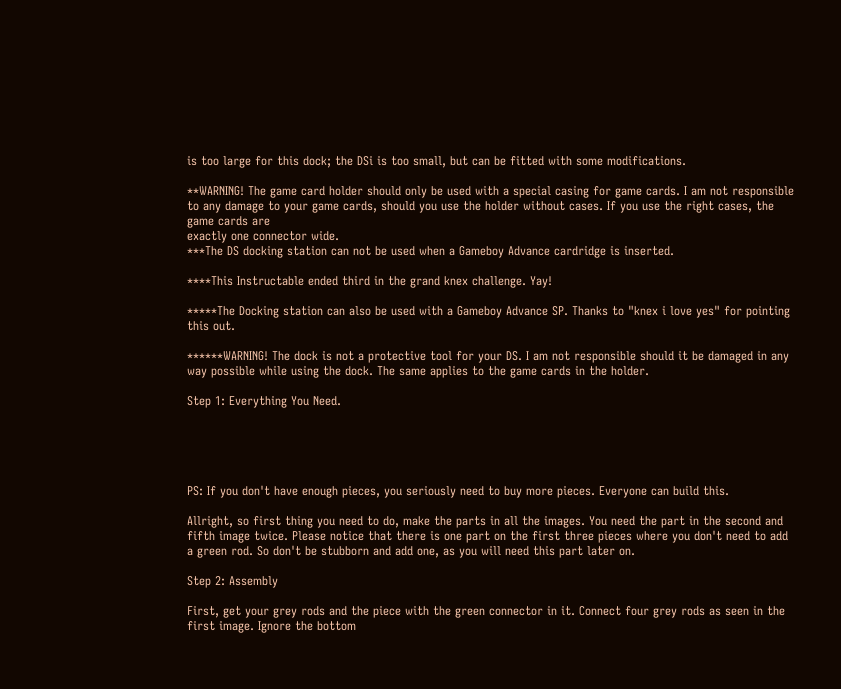is too large for this dock; the DSi is too small, but can be fitted with some modifications.

**WARNING! The game card holder should only be used with a special casing for game cards. I am not responsible to any damage to your game cards, should you use the holder without cases. If you use the right cases, the game cards are
exactly one connector wide.
***The DS docking station can not be used when a Gameboy Advance cardridge is inserted.

****This Instructable ended third in the grand knex challenge. Yay!

*****The Docking station can also be used with a Gameboy Advance SP. Thanks to "knex i love yes" for pointing this out.

******WARNING! The dock is not a protective tool for your DS. I am not responsible should it be damaged in any way possible while using the dock. The same applies to the game cards in the holder.

Step 1: Everything You Need.





PS: If you don't have enough pieces, you seriously need to buy more pieces. Everyone can build this.

Allright, so first thing you need to do, make the parts in all the images. You need the part in the second and fifth image twice. Please notice that there is one part on the first three pieces where you don't need to add a green rod. So don't be stubborn and add one, as you will need this part later on.

Step 2: Assembly

First, get your grey rods and the piece with the green connector in it. Connect four grey rods as seen in the first image. Ignore the bottom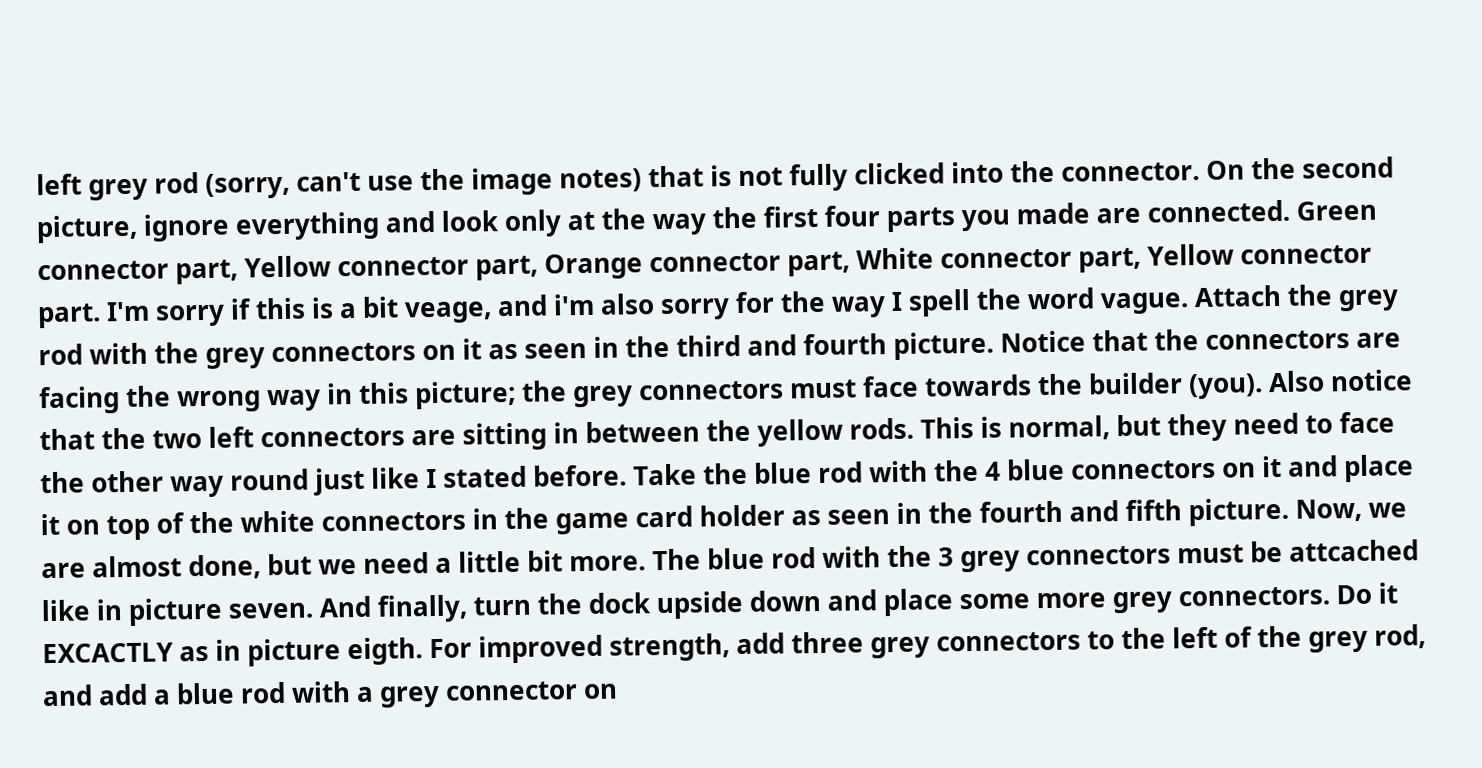left grey rod (sorry, can't use the image notes) that is not fully clicked into the connector. On the second picture, ignore everything and look only at the way the first four parts you made are connected. Green connector part, Yellow connector part, Orange connector part, White connector part, Yellow connector part. I'm sorry if this is a bit veage, and i'm also sorry for the way I spell the word vague. Attach the grey rod with the grey connectors on it as seen in the third and fourth picture. Notice that the connectors are facing the wrong way in this picture; the grey connectors must face towards the builder (you). Also notice that the two left connectors are sitting in between the yellow rods. This is normal, but they need to face the other way round just like I stated before. Take the blue rod with the 4 blue connectors on it and place it on top of the white connectors in the game card holder as seen in the fourth and fifth picture. Now, we are almost done, but we need a little bit more. The blue rod with the 3 grey connectors must be attcached like in picture seven. And finally, turn the dock upside down and place some more grey connectors. Do it EXCACTLY as in picture eigth. For improved strength, add three grey connectors to the left of the grey rod, and add a blue rod with a grey connector on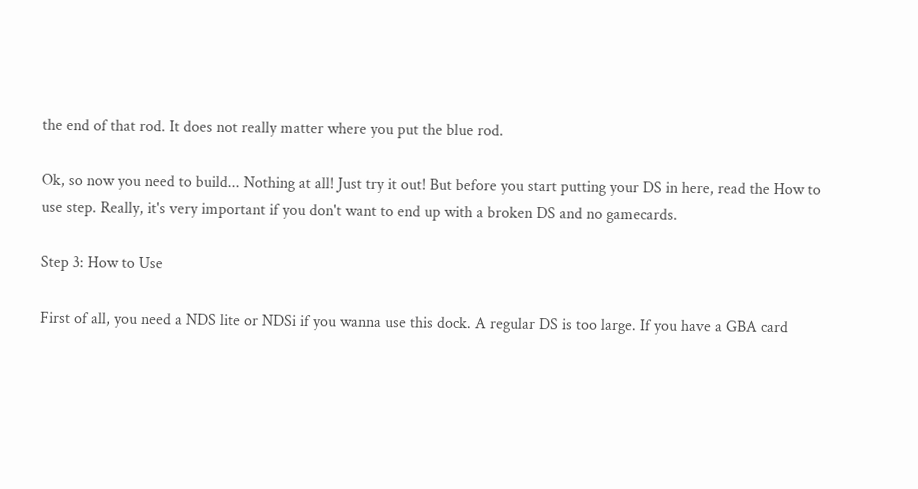the end of that rod. It does not really matter where you put the blue rod.

Ok, so now you need to build... Nothing at all! Just try it out! But before you start putting your DS in here, read the How to use step. Really, it's very important if you don't want to end up with a broken DS and no gamecards.

Step 3: How to Use

First of all, you need a NDS lite or NDSi if you wanna use this dock. A regular DS is too large. If you have a GBA card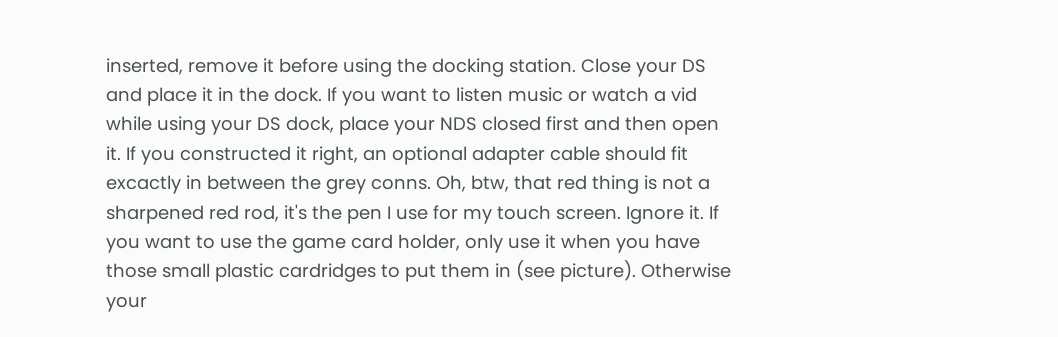inserted, remove it before using the docking station. Close your DS and place it in the dock. If you want to listen music or watch a vid while using your DS dock, place your NDS closed first and then open it. If you constructed it right, an optional adapter cable should fit excactly in between the grey conns. Oh, btw, that red thing is not a sharpened red rod, it's the pen I use for my touch screen. Ignore it. If you want to use the game card holder, only use it when you have those small plastic cardridges to put them in (see picture). Otherwise your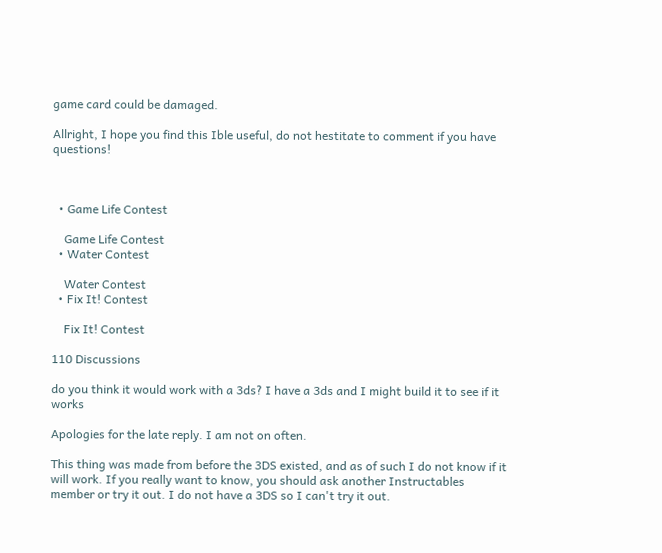game card could be damaged.

Allright, I hope you find this Ible useful, do not hestitate to comment if you have questions!



  • Game Life Contest

    Game Life Contest
  • Water Contest

    Water Contest
  • Fix It! Contest

    Fix It! Contest

110 Discussions

do you think it would work with a 3ds? I have a 3ds and I might build it to see if it works

Apologies for the late reply. I am not on often.

This thing was made from before the 3DS existed, and as of such I do not know if it will work. If you really want to know, you should ask another Instructables member or try it out. I do not have a 3DS so I can't try it out.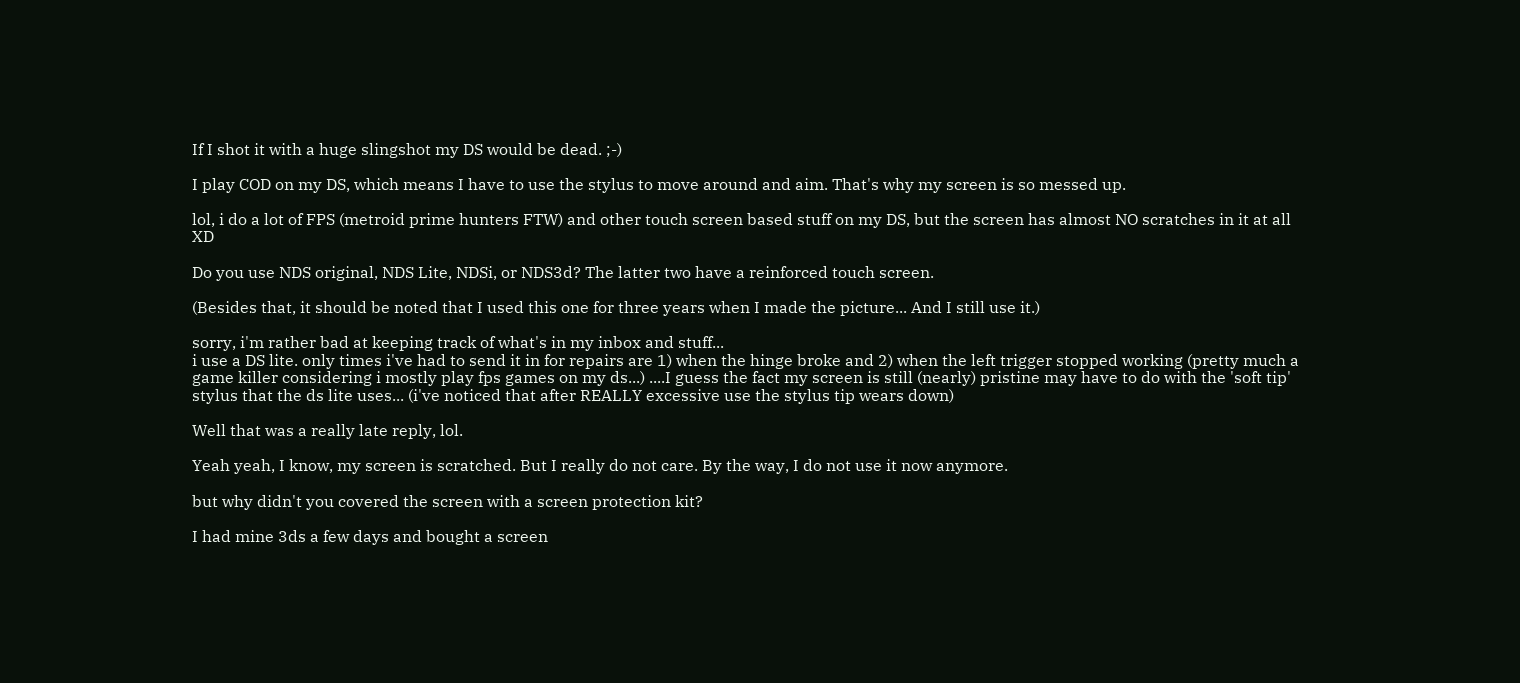If I shot it with a huge slingshot my DS would be dead. ;-)

I play COD on my DS, which means I have to use the stylus to move around and aim. That's why my screen is so messed up.

lol, i do a lot of FPS (metroid prime hunters FTW) and other touch screen based stuff on my DS, but the screen has almost NO scratches in it at all XD

Do you use NDS original, NDS Lite, NDSi, or NDS3d? The latter two have a reinforced touch screen.

(Besides that, it should be noted that I used this one for three years when I made the picture... And I still use it.)

sorry, i'm rather bad at keeping track of what's in my inbox and stuff...
i use a DS lite. only times i've had to send it in for repairs are 1) when the hinge broke and 2) when the left trigger stopped working (pretty much a game killer considering i mostly play fps games on my ds...) ....I guess the fact my screen is still (nearly) pristine may have to do with the 'soft tip' stylus that the ds lite uses... (i've noticed that after REALLY excessive use the stylus tip wears down)

Well that was a really late reply, lol.

Yeah yeah, I know, my screen is scratched. But I really do not care. By the way, I do not use it now anymore.

but why didn't you covered the screen with a screen protection kit?

I had mine 3ds a few days and bought a screen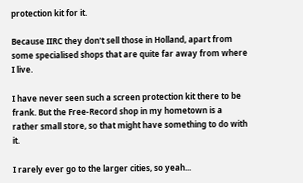protection kit for it.

Because IIRC they don't sell those in Holland, apart from some specialised shops that are quite far away from where I live.

I have never seen such a screen protection kit there to be frank. But the Free-Record shop in my hometown is a rather small store, so that might have something to do with it.

I rarely ever go to the larger cities, so yeah...